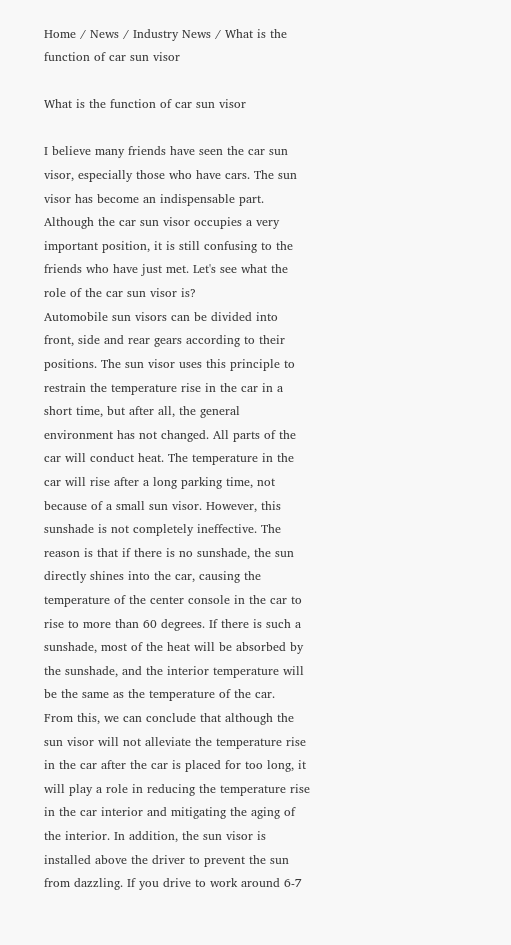Home / News / Industry News / What is the function of car sun visor

What is the function of car sun visor

I believe many friends have seen the car sun visor, especially those who have cars. The sun visor has become an indispensable part. Although the car sun visor occupies a very important position, it is still confusing to the friends who have just met. Let's see what the role of the car sun visor is?
Automobile sun visors can be divided into front, side and rear gears according to their positions. The sun visor uses this principle to restrain the temperature rise in the car in a short time, but after all, the general environment has not changed. All parts of the car will conduct heat. The temperature in the car will rise after a long parking time, not because of a small sun visor. However, this sunshade is not completely ineffective. The reason is that if there is no sunshade, the sun directly shines into the car, causing the temperature of the center console in the car to rise to more than 60 degrees. If there is such a sunshade, most of the heat will be absorbed by the sunshade, and the interior temperature will be the same as the temperature of the car.
From this, we can conclude that although the sun visor will not alleviate the temperature rise in the car after the car is placed for too long, it will play a role in reducing the temperature rise in the car interior and mitigating the aging of the interior. In addition, the sun visor is installed above the driver to prevent the sun from dazzling. If you drive to work around 6-7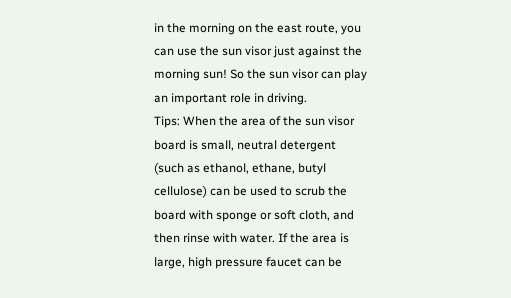in the morning on the east route, you can use the sun visor just against the morning sun! So the sun visor can play an important role in driving.
Tips: When the area of the sun visor board is small, neutral detergent (such as ethanol, ethane, butyl cellulose) can be used to scrub the board with sponge or soft cloth, and then rinse with water. If the area is large, high pressure faucet can be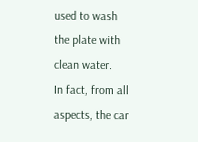used to wash the plate with clean water.
In fact, from all aspects, the car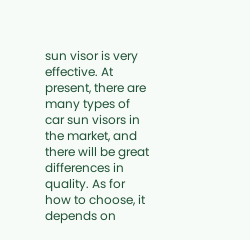sun visor is very effective. At present, there are many types of car sun visors in the market, and there will be great differences in quality. As for how to choose, it depends on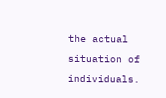the actual situation of individuals.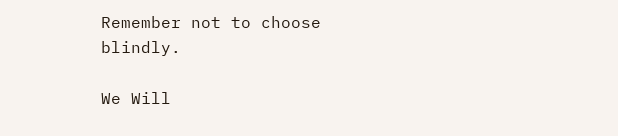Remember not to choose blindly.

We Will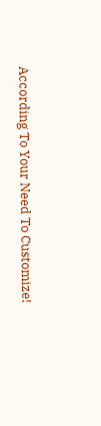According To Your Need To Customize!